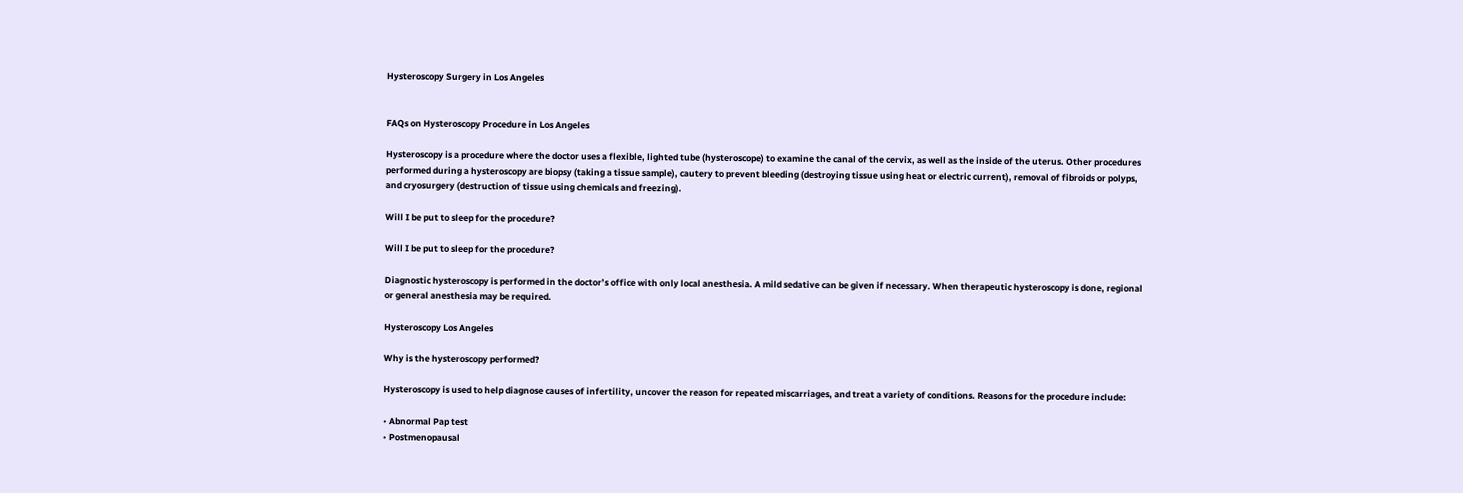Hysteroscopy Surgery in Los Angeles


FAQs on Hysteroscopy Procedure in Los Angeles

Hysteroscopy is a procedure where the doctor uses a flexible, lighted tube (hysteroscope) to examine the canal of the cervix, as well as the inside of the uterus. Other procedures performed during a hysteroscopy are biopsy (taking a tissue sample), cautery to prevent bleeding (destroying tissue using heat or electric current), removal of fibroids or polyps, and cryosurgery (destruction of tissue using chemicals and freezing).

Will I be put to sleep for the procedure?

Will I be put to sleep for the procedure?

Diagnostic hysteroscopy is performed in the doctor’s office with only local anesthesia. A mild sedative can be given if necessary. When therapeutic hysteroscopy is done, regional or general anesthesia may be required.

Hysteroscopy Los Angeles

Why is the hysteroscopy performed?

Hysteroscopy is used to help diagnose causes of infertility, uncover the reason for repeated miscarriages, and treat a variety of conditions. Reasons for the procedure include:

• Abnormal Pap test
• Postmenopausal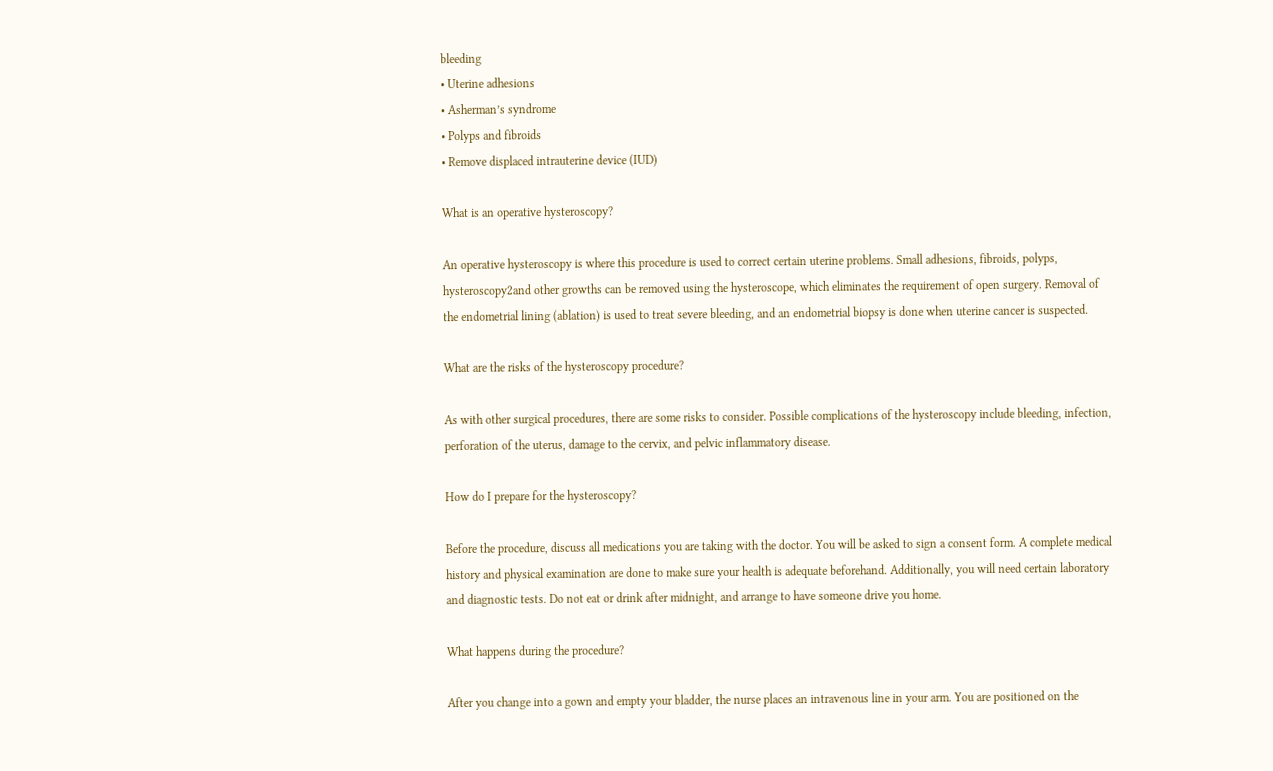bleeding
• Uterine adhesions
• Asherman’s syndrome
• Polyps and fibroids
• Remove displaced intrauterine device (IUD)

What is an operative hysteroscopy?

An operative hysteroscopy is where this procedure is used to correct certain uterine problems. Small adhesions, fibroids, polyps, hysteroscopy2and other growths can be removed using the hysteroscope, which eliminates the requirement of open surgery. Removal of the endometrial lining (ablation) is used to treat severe bleeding, and an endometrial biopsy is done when uterine cancer is suspected.

What are the risks of the hysteroscopy procedure?

As with other surgical procedures, there are some risks to consider. Possible complications of the hysteroscopy include bleeding, infection, perforation of the uterus, damage to the cervix, and pelvic inflammatory disease.

How do I prepare for the hysteroscopy?

Before the procedure, discuss all medications you are taking with the doctor. You will be asked to sign a consent form. A complete medical history and physical examination are done to make sure your health is adequate beforehand. Additionally, you will need certain laboratory and diagnostic tests. Do not eat or drink after midnight, and arrange to have someone drive you home.

What happens during the procedure?

After you change into a gown and empty your bladder, the nurse places an intravenous line in your arm. You are positioned on the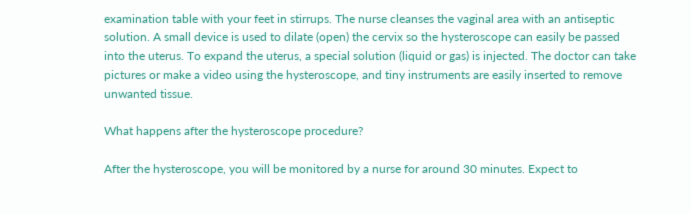examination table with your feet in stirrups. The nurse cleanses the vaginal area with an antiseptic solution. A small device is used to dilate (open) the cervix so the hysteroscope can easily be passed into the uterus. To expand the uterus, a special solution (liquid or gas) is injected. The doctor can take pictures or make a video using the hysteroscope, and tiny instruments are easily inserted to remove unwanted tissue.

What happens after the hysteroscope procedure?

After the hysteroscope, you will be monitored by a nurse for around 30 minutes. Expect to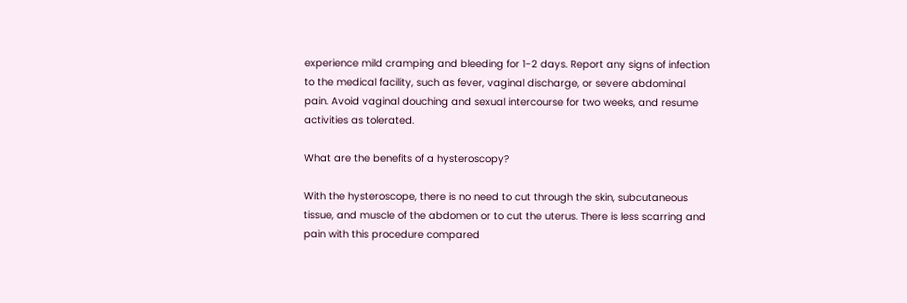experience mild cramping and bleeding for 1-2 days. Report any signs of infection to the medical facility, such as fever, vaginal discharge, or severe abdominal pain. Avoid vaginal douching and sexual intercourse for two weeks, and resume activities as tolerated.

What are the benefits of a hysteroscopy?

With the hysteroscope, there is no need to cut through the skin, subcutaneous tissue, and muscle of the abdomen or to cut the uterus. There is less scarring and pain with this procedure compared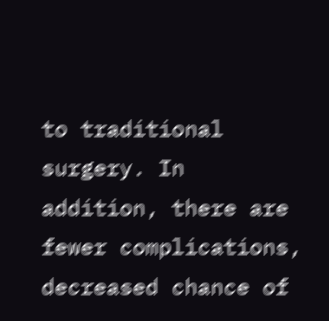to traditional surgery. In addition, there are fewer complications, decreased chance of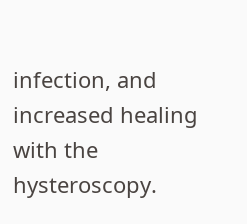infection, and increased healing with the hysteroscopy.